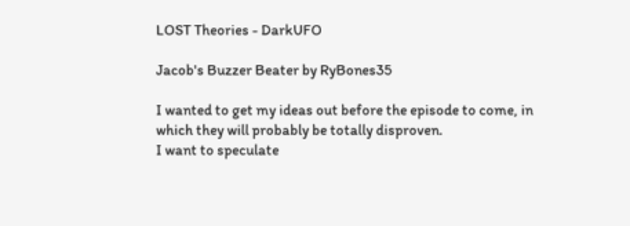LOST Theories - DarkUFO

Jacob's Buzzer Beater by RyBones35

I wanted to get my ideas out before the episode to come, in which they will probably be totally disproven.
I want to speculate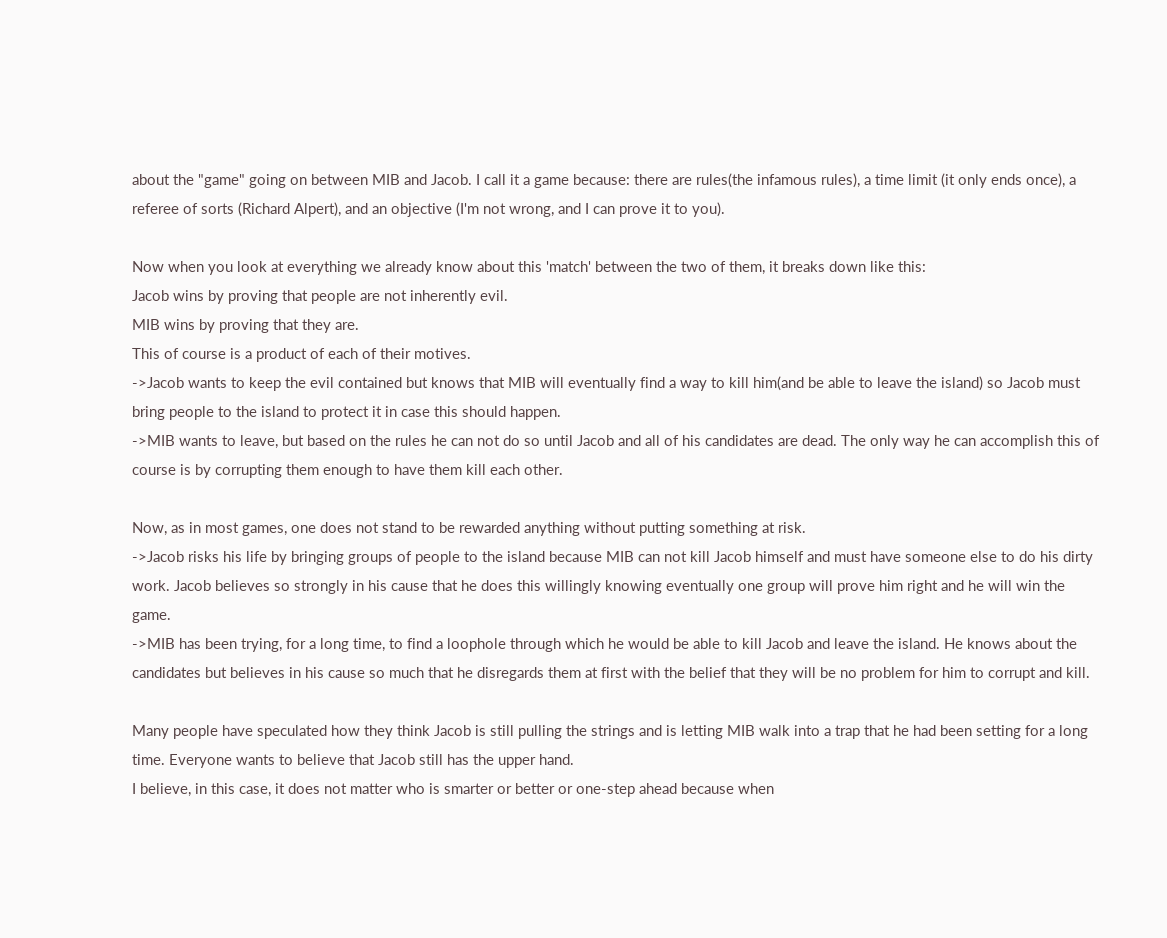about the "game" going on between MIB and Jacob. I call it a game because: there are rules(the infamous rules), a time limit (it only ends once), a referee of sorts (Richard Alpert), and an objective (I'm not wrong, and I can prove it to you).

Now when you look at everything we already know about this 'match' between the two of them, it breaks down like this:
Jacob wins by proving that people are not inherently evil.
MIB wins by proving that they are.
This of course is a product of each of their motives.
->Jacob wants to keep the evil contained but knows that MIB will eventually find a way to kill him(and be able to leave the island) so Jacob must bring people to the island to protect it in case this should happen.
->MIB wants to leave, but based on the rules he can not do so until Jacob and all of his candidates are dead. The only way he can accomplish this of course is by corrupting them enough to have them kill each other.

Now, as in most games, one does not stand to be rewarded anything without putting something at risk.
->Jacob risks his life by bringing groups of people to the island because MIB can not kill Jacob himself and must have someone else to do his dirty work. Jacob believes so strongly in his cause that he does this willingly knowing eventually one group will prove him right and he will win the game.
->MIB has been trying, for a long time, to find a loophole through which he would be able to kill Jacob and leave the island. He knows about the candidates but believes in his cause so much that he disregards them at first with the belief that they will be no problem for him to corrupt and kill.

Many people have speculated how they think Jacob is still pulling the strings and is letting MIB walk into a trap that he had been setting for a long time. Everyone wants to believe that Jacob still has the upper hand.
I believe, in this case, it does not matter who is smarter or better or one-step ahead because when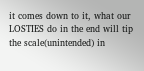it comes down to it, what our LOSTIES do in the end will tip the scale(unintended) in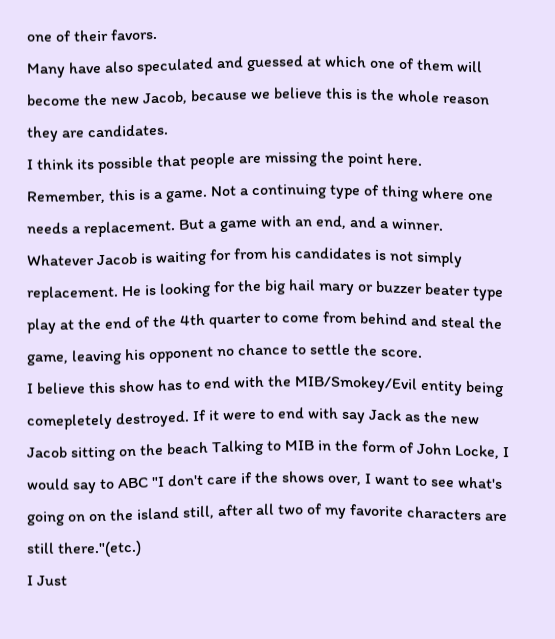one of their favors.
Many have also speculated and guessed at which one of them will become the new Jacob, because we believe this is the whole reason they are candidates.
I think its possible that people are missing the point here.
Remember, this is a game. Not a continuing type of thing where one needs a replacement. But a game with an end, and a winner.
Whatever Jacob is waiting for from his candidates is not simply replacement. He is looking for the big hail mary or buzzer beater type play at the end of the 4th quarter to come from behind and steal the game, leaving his opponent no chance to settle the score.
I believe this show has to end with the MIB/Smokey/Evil entity being comepletely destroyed. If it were to end with say Jack as the new Jacob sitting on the beach Talking to MIB in the form of John Locke, I would say to ABC "I don't care if the shows over, I want to see what's going on on the island still, after all two of my favorite characters are still there."(etc.)
I Just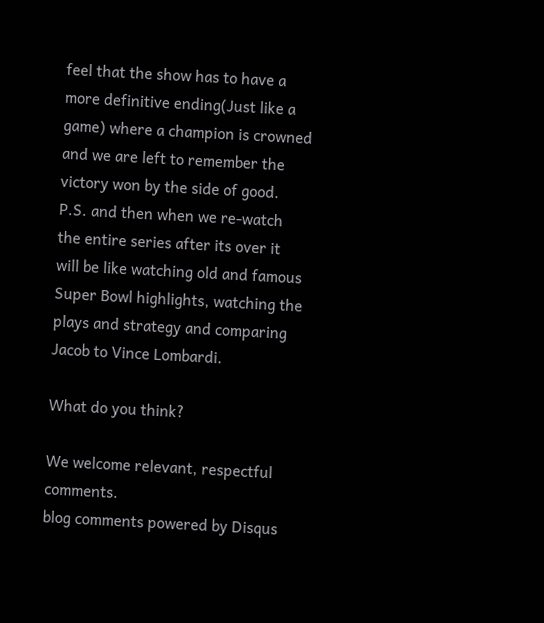feel that the show has to have a more definitive ending(Just like a game) where a champion is crowned and we are left to remember the victory won by the side of good.
P.S. and then when we re-watch the entire series after its over it will be like watching old and famous Super Bowl highlights, watching the plays and strategy and comparing Jacob to Vince Lombardi.

What do you think?

We welcome relevant, respectful comments.
blog comments powered by Disqus